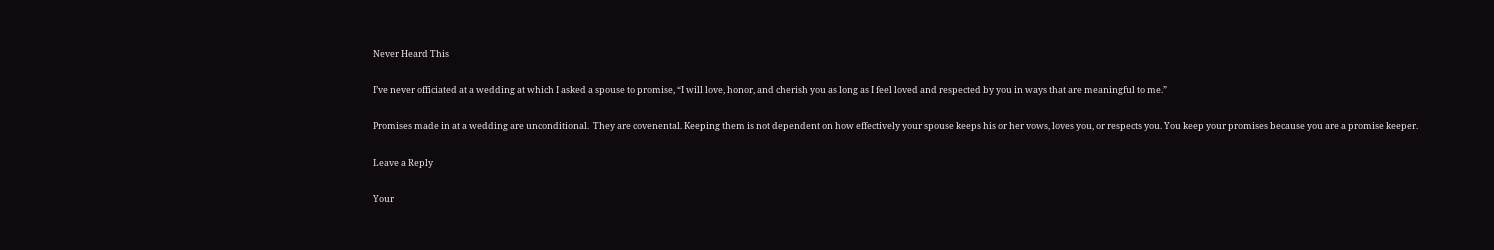Never Heard This

I’ve never officiated at a wedding at which I asked a spouse to promise, “I will love, honor, and cherish you as long as I feel loved and respected by you in ways that are meaningful to me.”

Promises made in at a wedding are unconditional.  They are covenental. Keeping them is not dependent on how effectively your spouse keeps his or her vows, loves you, or respects you. You keep your promises because you are a promise keeper.

Leave a Reply

Your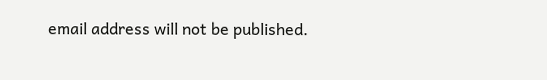email address will not be published.